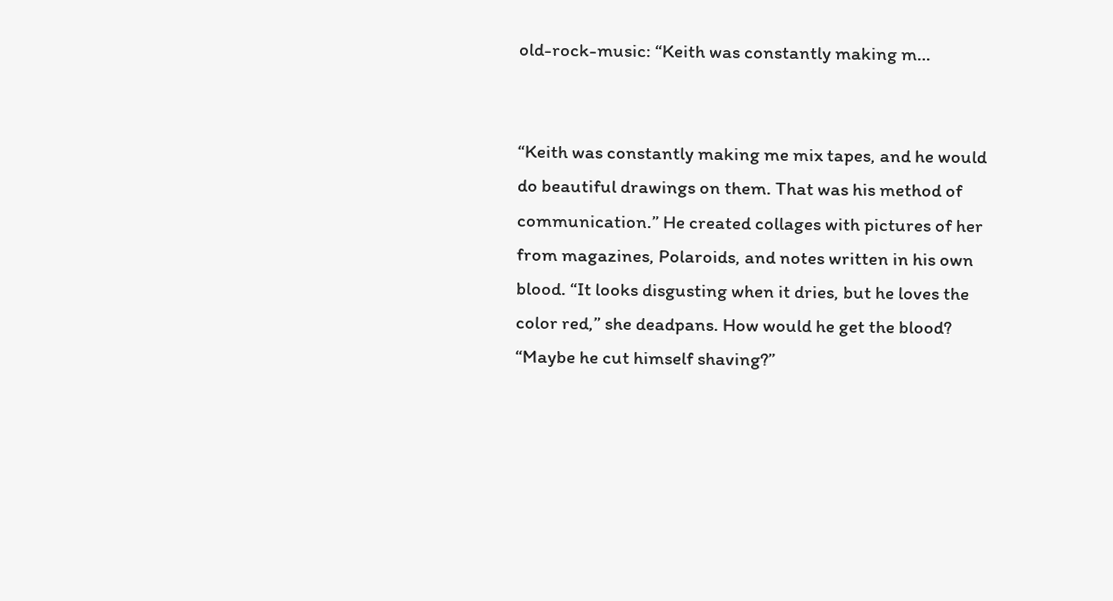old-rock-music: “Keith was constantly making m…


“Keith was constantly making me mix tapes, and he would do beautiful drawings on them. That was his method of communication.” He created collages with pictures of her from magazines, Polaroids, and notes written in his own blood. “It looks disgusting when it dries, but he loves the color red,” she deadpans. How would he get the blood? “Maybe he cut himself shaving?”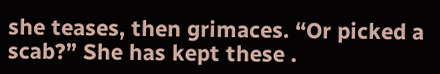she teases, then grimaces. “Or picked a scab?” She has kept these .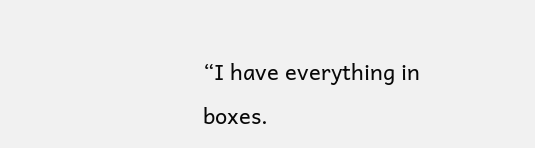“I have everything in boxes.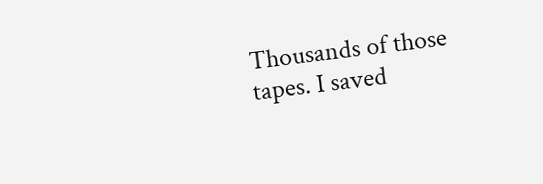Thousands of those tapes. I saved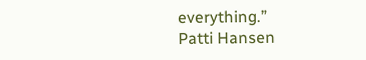everything.”
Patti Hansen